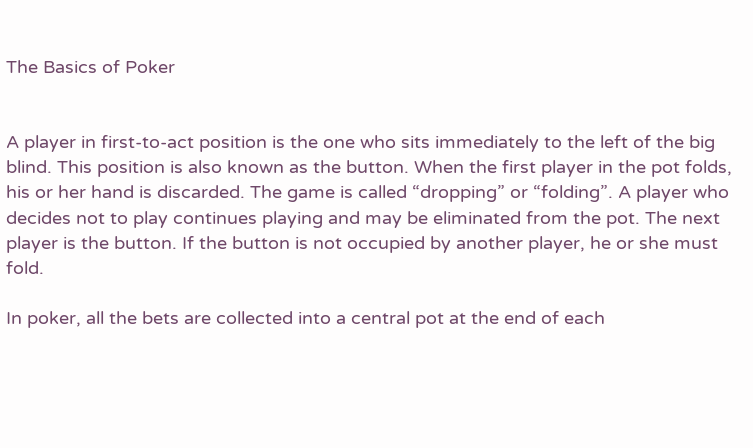The Basics of Poker


A player in first-to-act position is the one who sits immediately to the left of the big blind. This position is also known as the button. When the first player in the pot folds, his or her hand is discarded. The game is called “dropping” or “folding”. A player who decides not to play continues playing and may be eliminated from the pot. The next player is the button. If the button is not occupied by another player, he or she must fold.

In poker, all the bets are collected into a central pot at the end of each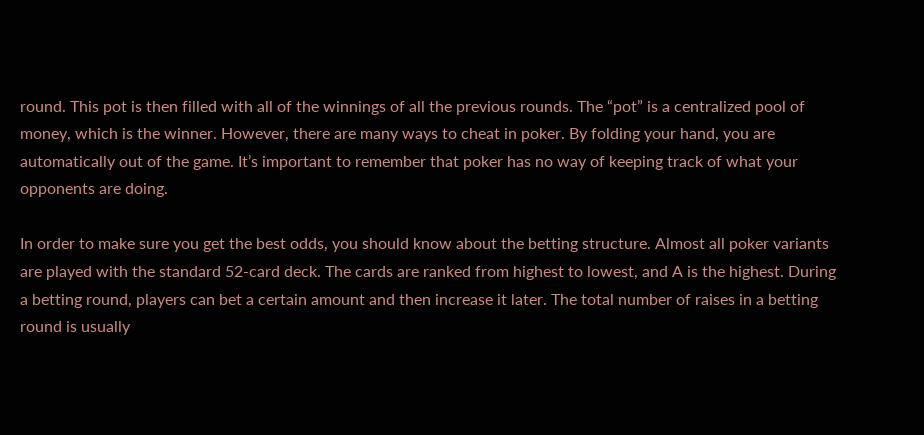round. This pot is then filled with all of the winnings of all the previous rounds. The “pot” is a centralized pool of money, which is the winner. However, there are many ways to cheat in poker. By folding your hand, you are automatically out of the game. It’s important to remember that poker has no way of keeping track of what your opponents are doing.

In order to make sure you get the best odds, you should know about the betting structure. Almost all poker variants are played with the standard 52-card deck. The cards are ranked from highest to lowest, and A is the highest. During a betting round, players can bet a certain amount and then increase it later. The total number of raises in a betting round is usually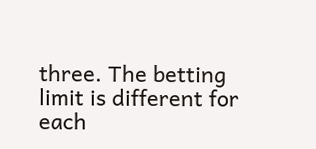three. The betting limit is different for each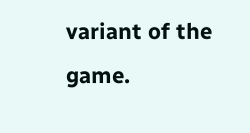variant of the game.